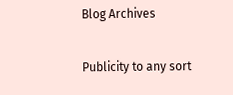Blog Archives

Publicity to any sort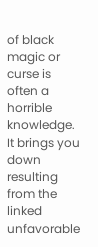of black magic or curse is often a horrible knowledge. It brings you down resulting from the linked unfavorable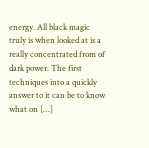energy. All black magic truly is when looked at is a really concentrated from of dark power. The first techniques into a quickly answer to it can be to know what on […]